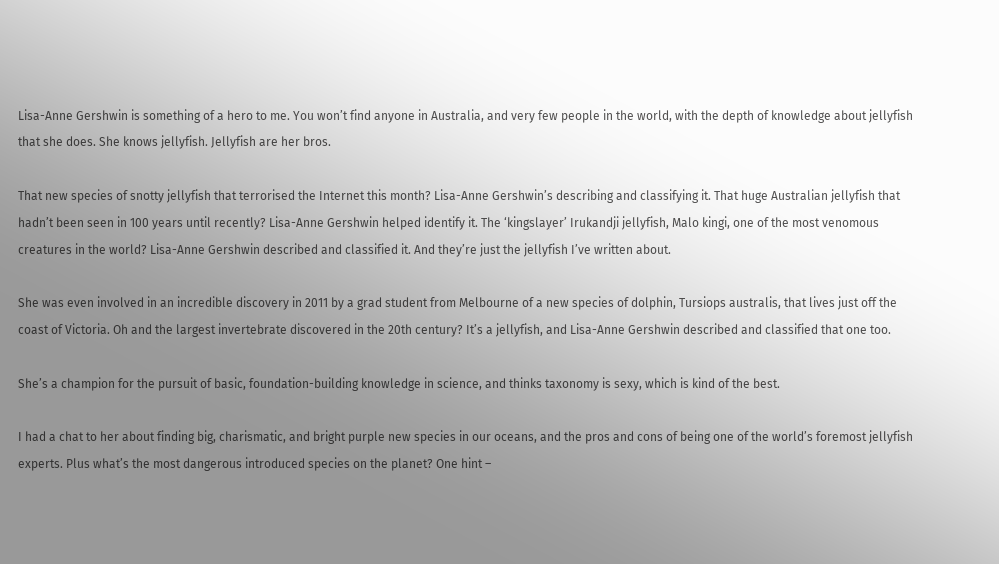Lisa-Anne Gershwin is something of a hero to me. You won’t find anyone in Australia, and very few people in the world, with the depth of knowledge about jellyfish that she does. She knows jellyfish. Jellyfish are her bros.

That new species of snotty jellyfish that terrorised the Internet this month? Lisa-Anne Gershwin’s describing and classifying it. That huge Australian jellyfish that hadn’t been seen in 100 years until recently? Lisa-Anne Gershwin helped identify it. The ‘kingslayer’ Irukandji jellyfish, Malo kingi, one of the most venomous creatures in the world? Lisa-Anne Gershwin described and classified it. And they’re just the jellyfish I’ve written about.

She was even involved in an incredible discovery in 2011 by a grad student from Melbourne of a new species of dolphin, Tursiops australis, that lives just off the coast of Victoria. Oh and the largest invertebrate discovered in the 20th century? It’s a jellyfish, and Lisa-Anne Gershwin described and classified that one too.

She’s a champion for the pursuit of basic, foundation-building knowledge in science, and thinks taxonomy is sexy, which is kind of the best.

I had a chat to her about finding big, charismatic, and bright purple new species in our oceans, and the pros and cons of being one of the world’s foremost jellyfish experts. Plus what’s the most dangerous introduced species on the planet? One hint –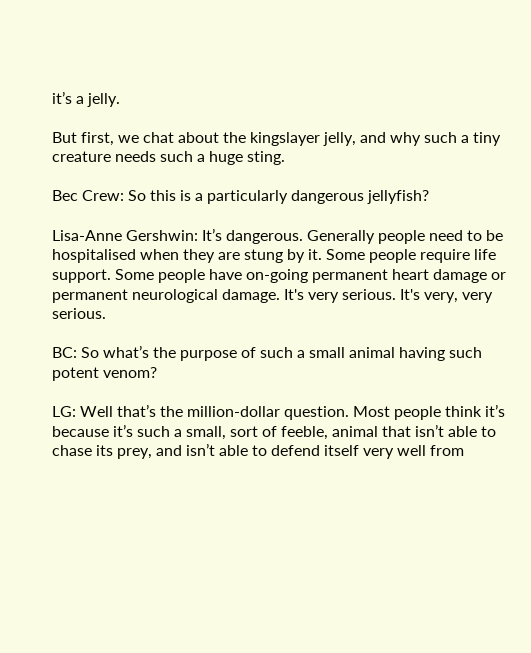it’s a jelly.

But first, we chat about the kingslayer jelly, and why such a tiny creature needs such a huge sting.

Bec Crew: So this is a particularly dangerous jellyfish?

Lisa-Anne Gershwin: It’s dangerous. Generally people need to be hospitalised when they are stung by it. Some people require life support. Some people have on-going permanent heart damage or permanent neurological damage. It's very serious. It's very, very serious.

BC: So what’s the purpose of such a small animal having such potent venom?

LG: Well that’s the million-dollar question. Most people think it’s because it’s such a small, sort of feeble, animal that isn’t able to chase its prey, and isn’t able to defend itself very well from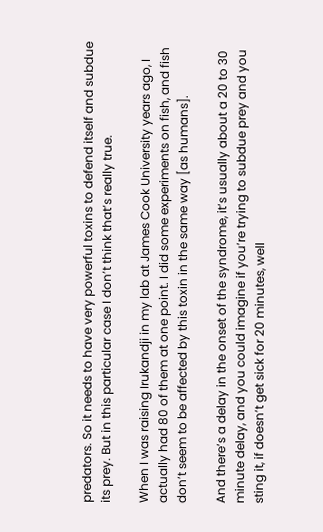predators. So it needs to have very powerful toxins to defend itself and subdue its prey. But in this particular case I don’t think that’s really true.

When I was raising Irukandji in my lab at James Cook University years ago, I actually had 80 of them at one point. I did some experiments on fish, and fish don’t seem to be affected by this toxin in the same way [as humans].

And there’s a delay in the onset of the syndrome, it’s usually about a 20 to 30 minute delay, and you could imagine if you’re trying to subdue prey and you sting it, if doesn’t get sick for 20 minutes, well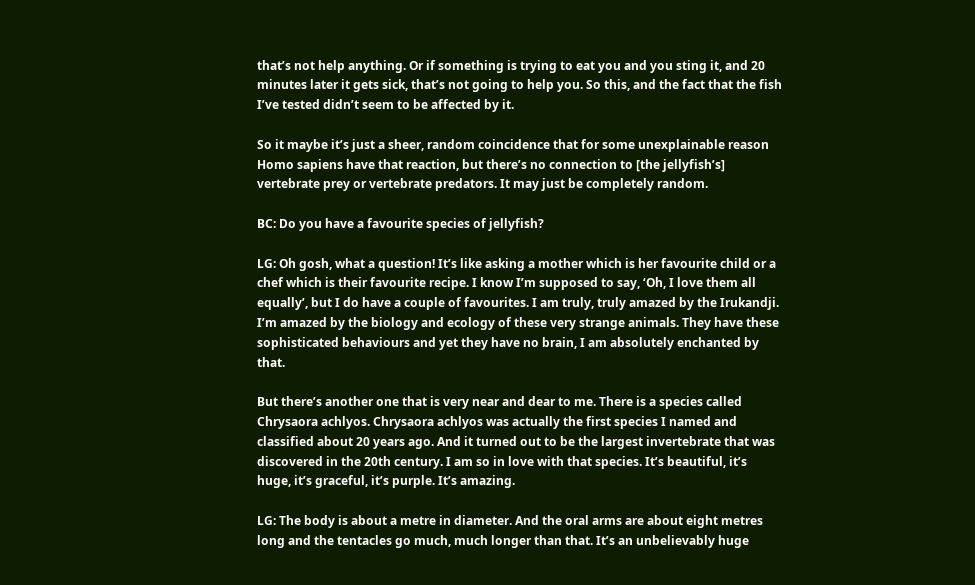that’s not help anything. Or if something is trying to eat you and you sting it, and 20 minutes later it gets sick, that’s not going to help you. So this, and the fact that the fish I’ve tested didn’t seem to be affected by it.

So it maybe it’s just a sheer, random coincidence that for some unexplainable reason Homo sapiens have that reaction, but there’s no connection to [the jellyfish’s] vertebrate prey or vertebrate predators. It may just be completely random.

BC: Do you have a favourite species of jellyfish?

LG: Oh gosh, what a question! It’s like asking a mother which is her favourite child or a chef which is their favourite recipe. I know I’m supposed to say, ‘Oh, I love them all equally’, but I do have a couple of favourites. I am truly, truly amazed by the Irukandji. I’m amazed by the biology and ecology of these very strange animals. They have these sophisticated behaviours and yet they have no brain, I am absolutely enchanted by that.

But there’s another one that is very near and dear to me. There is a species called Chrysaora achlyos. Chrysaora achlyos was actually the first species I named and classified about 20 years ago. And it turned out to be the largest invertebrate that was discovered in the 20th century. I am so in love with that species. It’s beautiful, it’s huge, it’s graceful, it’s purple. It’s amazing.

LG: The body is about a metre in diameter. And the oral arms are about eight metres long and the tentacles go much, much longer than that. It’s an unbelievably huge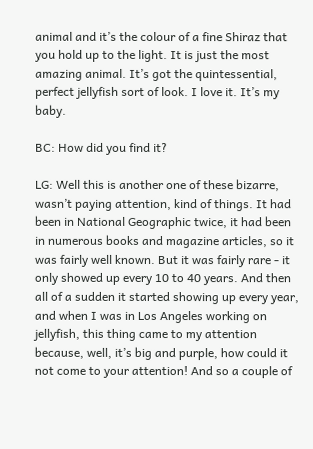animal and it’s the colour of a fine Shiraz that you hold up to the light. It is just the most amazing animal. It’s got the quintessential, perfect jellyfish sort of look. I love it. It’s my baby.

BC: How did you find it?

LG: Well this is another one of these bizarre, wasn’t paying attention, kind of things. It had been in National Geographic twice, it had been in numerous books and magazine articles, so it was fairly well known. But it was fairly rare - it only showed up every 10 to 40 years. And then all of a sudden it started showing up every year, and when I was in Los Angeles working on jellyfish, this thing came to my attention because, well, it’s big and purple, how could it not come to your attention! And so a couple of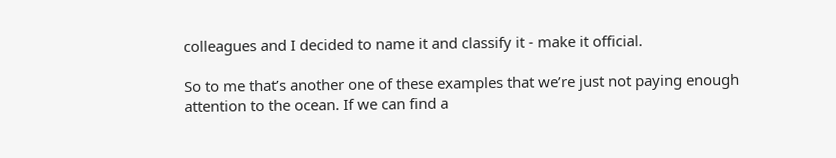colleagues and I decided to name it and classify it - make it official.

So to me that’s another one of these examples that we’re just not paying enough attention to the ocean. If we can find a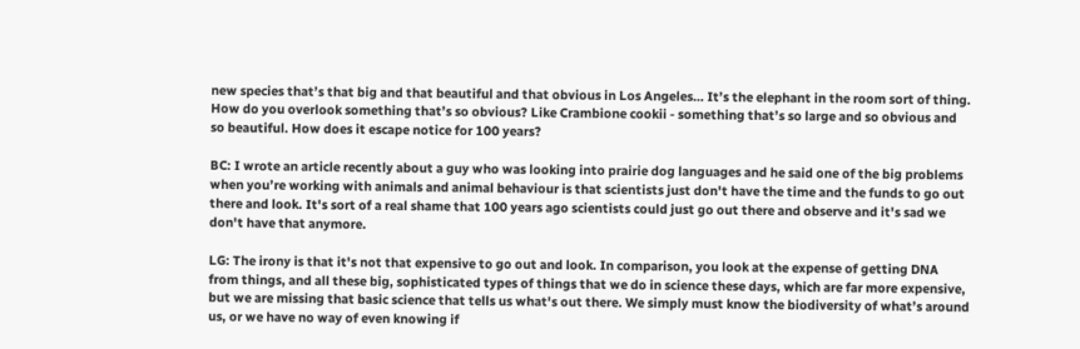new species that’s that big and that beautiful and that obvious in Los Angeles… It’s the elephant in the room sort of thing. How do you overlook something that’s so obvious? Like Crambione cookii - something that’s so large and so obvious and so beautiful. How does it escape notice for 100 years?

BC: I wrote an article recently about a guy who was looking into prairie dog languages and he said one of the big problems when you’re working with animals and animal behaviour is that scientists just don't have the time and the funds to go out there and look. It's sort of a real shame that 100 years ago scientists could just go out there and observe and it's sad we don't have that anymore.

LG: The irony is that it's not that expensive to go out and look. In comparison, you look at the expense of getting DNA from things, and all these big, sophisticated types of things that we do in science these days, which are far more expensive, but we are missing that basic science that tells us what's out there. We simply must know the biodiversity of what’s around us, or we have no way of even knowing if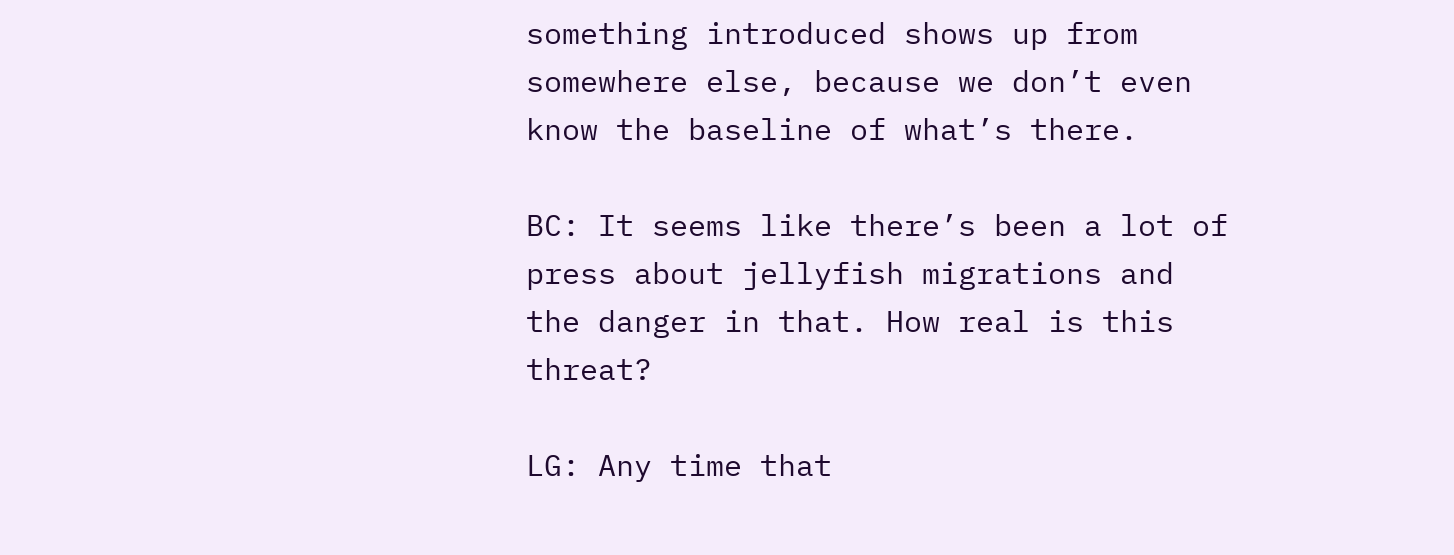something introduced shows up from somewhere else, because we don’t even know the baseline of what’s there.

BC: It seems like there’s been a lot of press about jellyfish migrations and the danger in that. How real is this threat?

LG: Any time that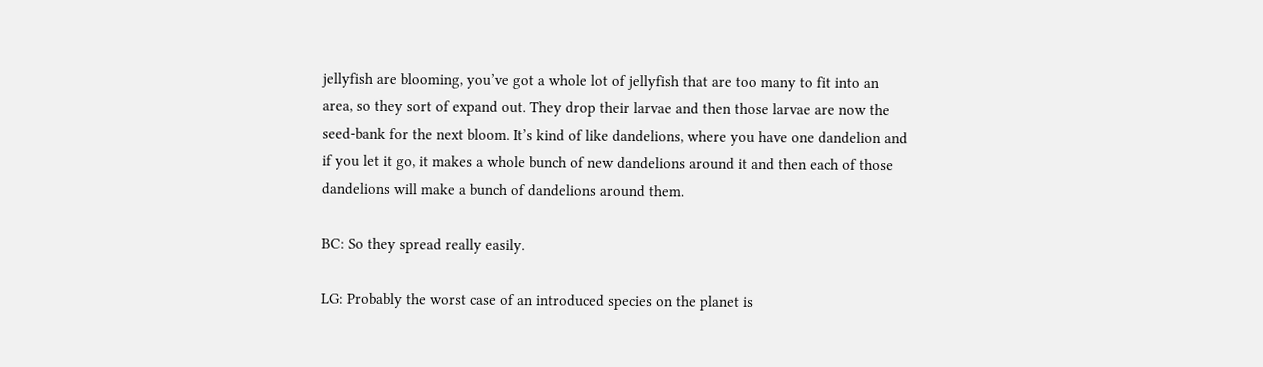jellyfish are blooming, you’ve got a whole lot of jellyfish that are too many to fit into an area, so they sort of expand out. They drop their larvae and then those larvae are now the seed-bank for the next bloom. It’s kind of like dandelions, where you have one dandelion and if you let it go, it makes a whole bunch of new dandelions around it and then each of those dandelions will make a bunch of dandelions around them.

BC: So they spread really easily.

LG: Probably the worst case of an introduced species on the planet is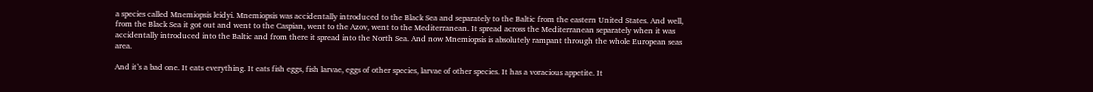a species called Mnemiopsis leidyi. Mnemiopsis was accidentally introduced to the Black Sea and separately to the Baltic from the eastern United States. And well, from the Black Sea it got out and went to the Caspian, went to the Azov, went to the Mediterranean. It spread across the Mediterranean separately when it was accidentally introduced into the Baltic and from there it spread into the North Sea. And now Mnemiopsis is absolutely rampant through the whole European seas area.

And it’s a bad one. It eats everything. It eats fish eggs, fish larvae, eggs of other species, larvae of other species. It has a voracious appetite. It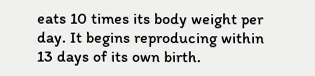eats 10 times its body weight per day. It begins reproducing within 13 days of its own birth.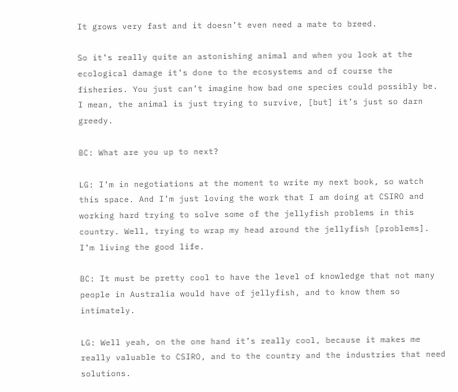It grows very fast and it doesn’t even need a mate to breed.

So it’s really quite an astonishing animal and when you look at the ecological damage it’s done to the ecosystems and of course the fisheries. You just can’t imagine how bad one species could possibly be. I mean, the animal is just trying to survive, [but] it’s just so darn greedy.

BC: What are you up to next?

LG: I’m in negotiations at the moment to write my next book, so watch this space. And I’m just loving the work that I am doing at CSIRO and working hard trying to solve some of the jellyfish problems in this country. Well, trying to wrap my head around the jellyfish [problems]. I’m living the good life.

BC: It must be pretty cool to have the level of knowledge that not many people in Australia would have of jellyfish, and to know them so intimately.

LG: Well yeah, on the one hand it’s really cool, because it makes me really valuable to CSIRO, and to the country and the industries that need solutions.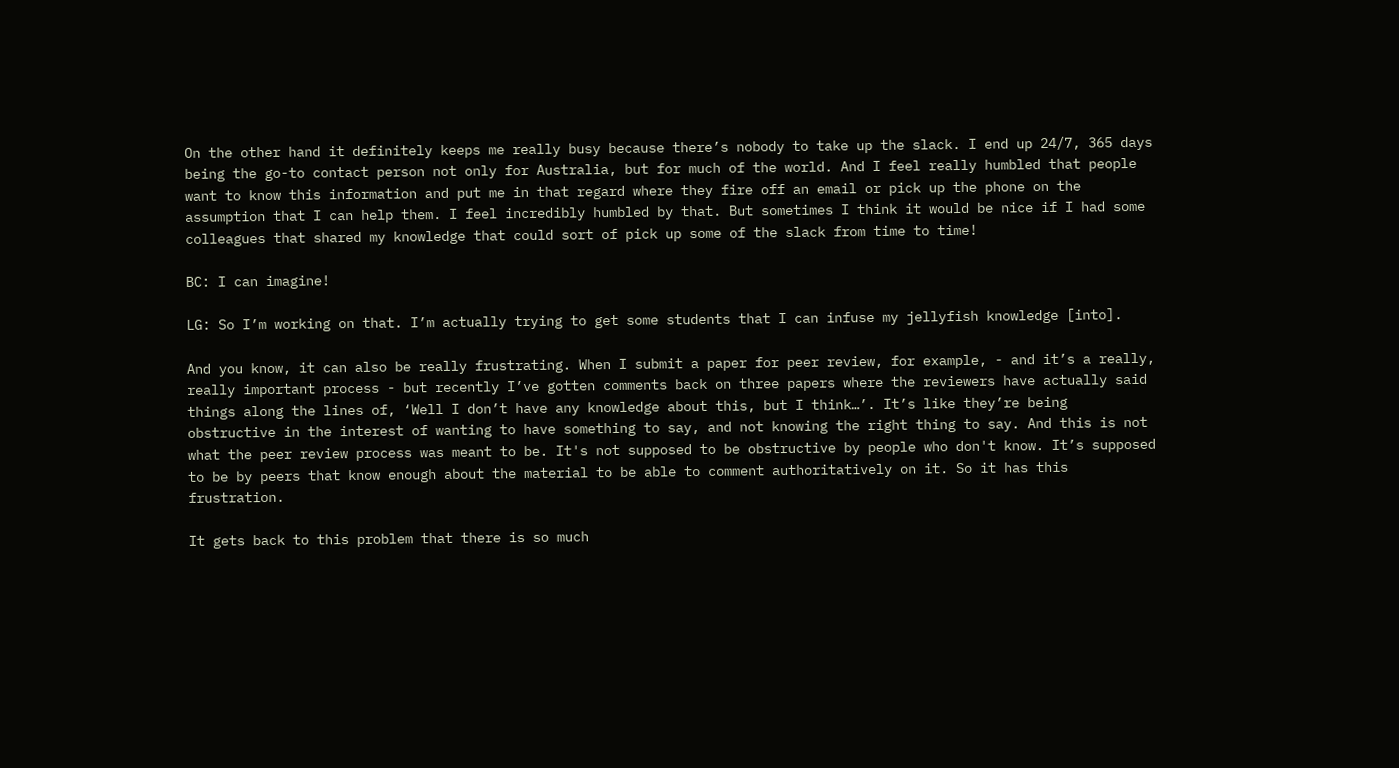On the other hand it definitely keeps me really busy because there’s nobody to take up the slack. I end up 24/7, 365 days being the go-to contact person not only for Australia, but for much of the world. And I feel really humbled that people want to know this information and put me in that regard where they fire off an email or pick up the phone on the assumption that I can help them. I feel incredibly humbled by that. But sometimes I think it would be nice if I had some colleagues that shared my knowledge that could sort of pick up some of the slack from time to time!

BC: I can imagine!

LG: So I’m working on that. I’m actually trying to get some students that I can infuse my jellyfish knowledge [into].

And you know, it can also be really frustrating. When I submit a paper for peer review, for example, - and it’s a really, really important process - but recently I’ve gotten comments back on three papers where the reviewers have actually said things along the lines of, ‘Well I don’t have any knowledge about this, but I think…’. It’s like they’re being obstructive in the interest of wanting to have something to say, and not knowing the right thing to say. And this is not what the peer review process was meant to be. It's not supposed to be obstructive by people who don't know. It’s supposed to be by peers that know enough about the material to be able to comment authoritatively on it. So it has this frustration.

It gets back to this problem that there is so much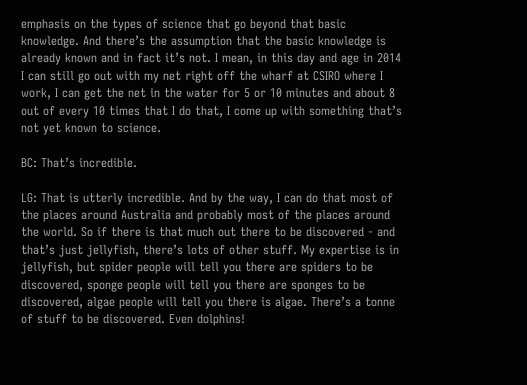emphasis on the types of science that go beyond that basic knowledge. And there’s the assumption that the basic knowledge is already known and in fact it’s not. I mean, in this day and age in 2014 I can still go out with my net right off the wharf at CSIRO where I work, I can get the net in the water for 5 or 10 minutes and about 8 out of every 10 times that I do that, I come up with something that’s not yet known to science.

BC: That’s incredible.

LG: That is utterly incredible. And by the way, I can do that most of the places around Australia and probably most of the places around the world. So if there is that much out there to be discovered - and that’s just jellyfish, there’s lots of other stuff. My expertise is in jellyfish, but spider people will tell you there are spiders to be discovered, sponge people will tell you there are sponges to be discovered, algae people will tell you there is algae. There’s a tonne of stuff to be discovered. Even dolphins!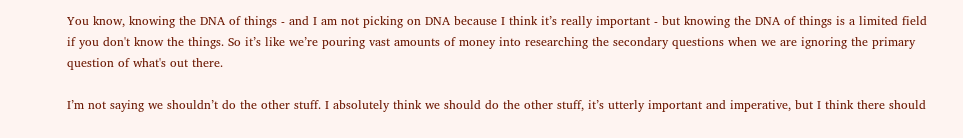You know, knowing the DNA of things - and I am not picking on DNA because I think it’s really important - but knowing the DNA of things is a limited field if you don't know the things. So it’s like we’re pouring vast amounts of money into researching the secondary questions when we are ignoring the primary question of what's out there.

I’m not saying we shouldn’t do the other stuff. I absolutely think we should do the other stuff, it’s utterly important and imperative, but I think there should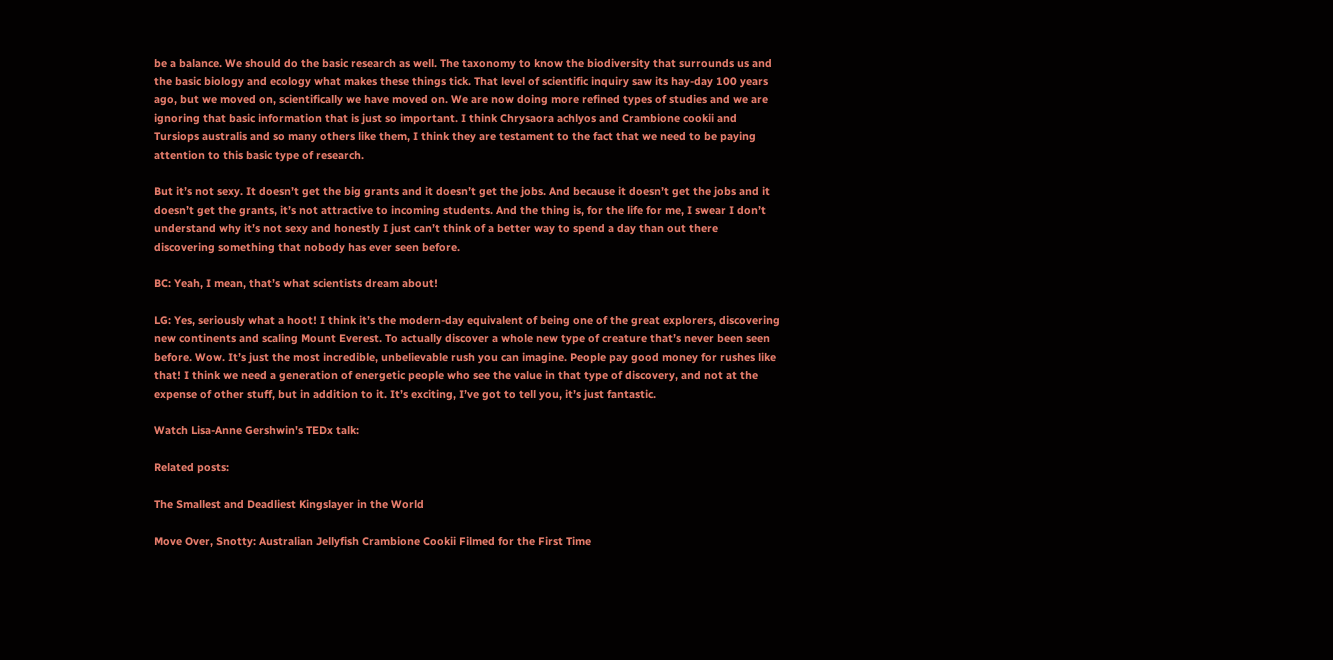be a balance. We should do the basic research as well. The taxonomy to know the biodiversity that surrounds us and the basic biology and ecology what makes these things tick. That level of scientific inquiry saw its hay-day 100 years ago, but we moved on, scientifically we have moved on. We are now doing more refined types of studies and we are ignoring that basic information that is just so important. I think Chrysaora achlyos and Crambione cookii and Tursiops australis and so many others like them, I think they are testament to the fact that we need to be paying attention to this basic type of research.

But it’s not sexy. It doesn’t get the big grants and it doesn’t get the jobs. And because it doesn’t get the jobs and it doesn’t get the grants, it’s not attractive to incoming students. And the thing is, for the life for me, I swear I don’t understand why it’s not sexy and honestly I just can’t think of a better way to spend a day than out there discovering something that nobody has ever seen before.

BC: Yeah, I mean, that’s what scientists dream about!

LG: Yes, seriously what a hoot! I think it’s the modern-day equivalent of being one of the great explorers, discovering new continents and scaling Mount Everest. To actually discover a whole new type of creature that’s never been seen before. Wow. It’s just the most incredible, unbelievable rush you can imagine. People pay good money for rushes like that! I think we need a generation of energetic people who see the value in that type of discovery, and not at the expense of other stuff, but in addition to it. It’s exciting, I’ve got to tell you, it’s just fantastic.

Watch Lisa-Anne Gershwin's TEDx talk:

Related posts:

The Smallest and Deadliest Kingslayer in the World

Move Over, Snotty: Australian Jellyfish Crambione Cookii Filmed for the First Time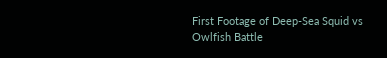First Footage of Deep-Sea Squid vs Owlfish Battle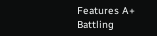Features A+ Battling